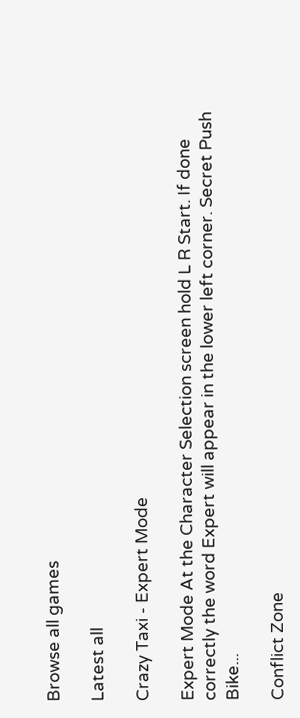Browse all games

Latest all

Crazy Taxi - Expert Mode

Expert Mode At the Character Selection screen hold L R Start. If done correctly the word Expert will appear in the lower left corner. Secret Push Bike...

Conflict Zone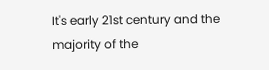It's early 21st century and the majority of the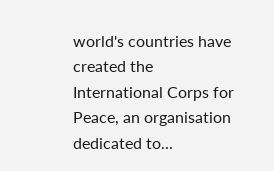world's countries have created the International Corps for Peace, an organisation dedicated to...